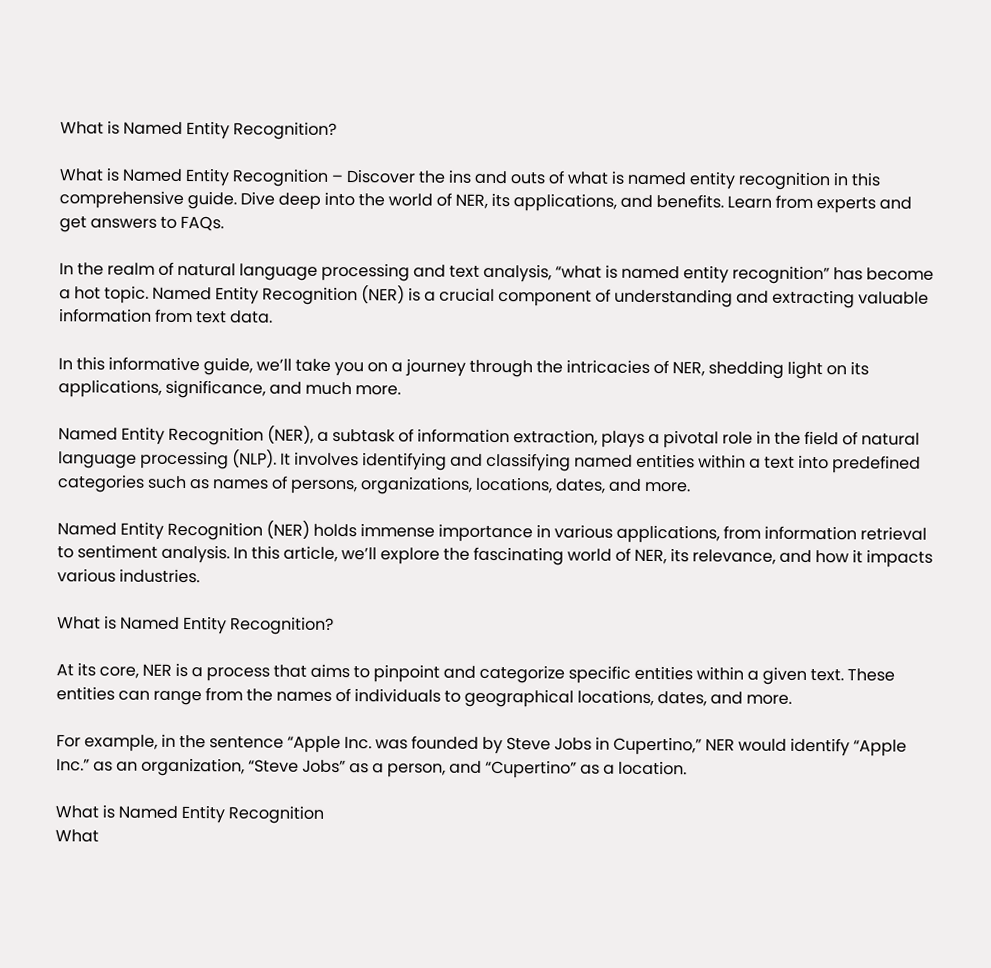What is Named Entity Recognition?

What is Named Entity Recognition – Discover the ins and outs of what is named entity recognition in this comprehensive guide. Dive deep into the world of NER, its applications, and benefits. Learn from experts and get answers to FAQs.

In the realm of natural language processing and text analysis, “what is named entity recognition” has become a hot topic. Named Entity Recognition (NER) is a crucial component of understanding and extracting valuable information from text data.

In this informative guide, we’ll take you on a journey through the intricacies of NER, shedding light on its applications, significance, and much more.

Named Entity Recognition (NER), a subtask of information extraction, plays a pivotal role in the field of natural language processing (NLP). It involves identifying and classifying named entities within a text into predefined categories such as names of persons, organizations, locations, dates, and more.

Named Entity Recognition (NER) holds immense importance in various applications, from information retrieval to sentiment analysis. In this article, we’ll explore the fascinating world of NER, its relevance, and how it impacts various industries.

What is Named Entity Recognition?

At its core, NER is a process that aims to pinpoint and categorize specific entities within a given text. These entities can range from the names of individuals to geographical locations, dates, and more.

For example, in the sentence “Apple Inc. was founded by Steve Jobs in Cupertino,” NER would identify “Apple Inc.” as an organization, “Steve Jobs” as a person, and “Cupertino” as a location.

What is Named Entity Recognition
What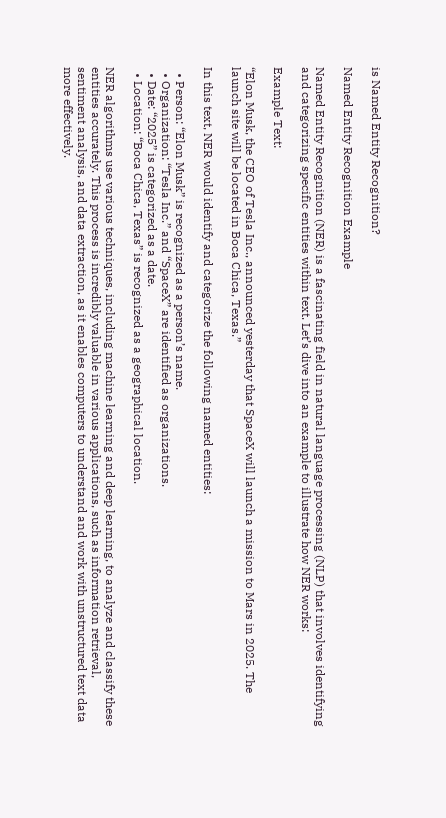is Named Entity Recognition?

Named Entity Recognition Example

Named Entity Recognition (NER) is a fascinating field in natural language processing (NLP) that involves identifying and categorizing specific entities within text. Let’s dive into an example to illustrate how NER works:

Example Text:

“Elon Musk, the CEO of Tesla Inc., announced yesterday that SpaceX will launch a mission to Mars in 2025. The launch site will be located in Boca Chica, Texas.”

In this text, NER would identify and categorize the following named entities:

  • Person: “Elon Musk” is recognized as a person’s name.
  • Organization: “Tesla Inc.” and “SpaceX” are identified as organizations.
  • Date: “2025” is categorized as a date.
  • Location: “Boca Chica, Texas” is recognized as a geographical location.

NER algorithms use various techniques, including machine learning and deep learning, to analyze and classify these entities accurately. This process is incredibly valuable in various applications, such as information retrieval, sentiment analysis, and data extraction, as it enables computers to understand and work with unstructured text data more effectively.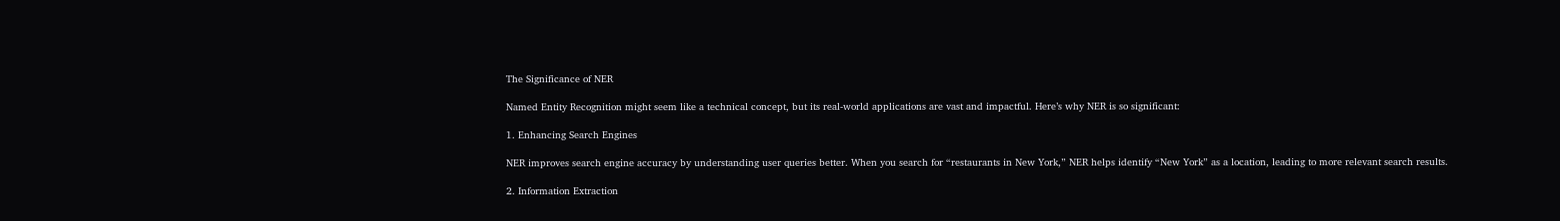The Significance of NER

Named Entity Recognition might seem like a technical concept, but its real-world applications are vast and impactful. Here’s why NER is so significant:

1. Enhancing Search Engines

NER improves search engine accuracy by understanding user queries better. When you search for “restaurants in New York,” NER helps identify “New York” as a location, leading to more relevant search results.

2. Information Extraction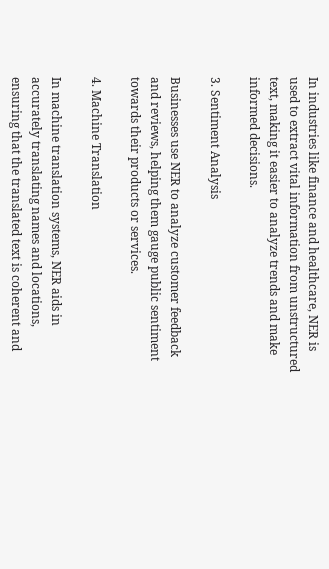In industries like finance and healthcare, NER is used to extract vital information from unstructured text, making it easier to analyze trends and make informed decisions.

3. Sentiment Analysis

Businesses use NER to analyze customer feedback and reviews, helping them gauge public sentiment towards their products or services.

4. Machine Translation

In machine translation systems, NER aids in accurately translating names and locations, ensuring that the translated text is coherent and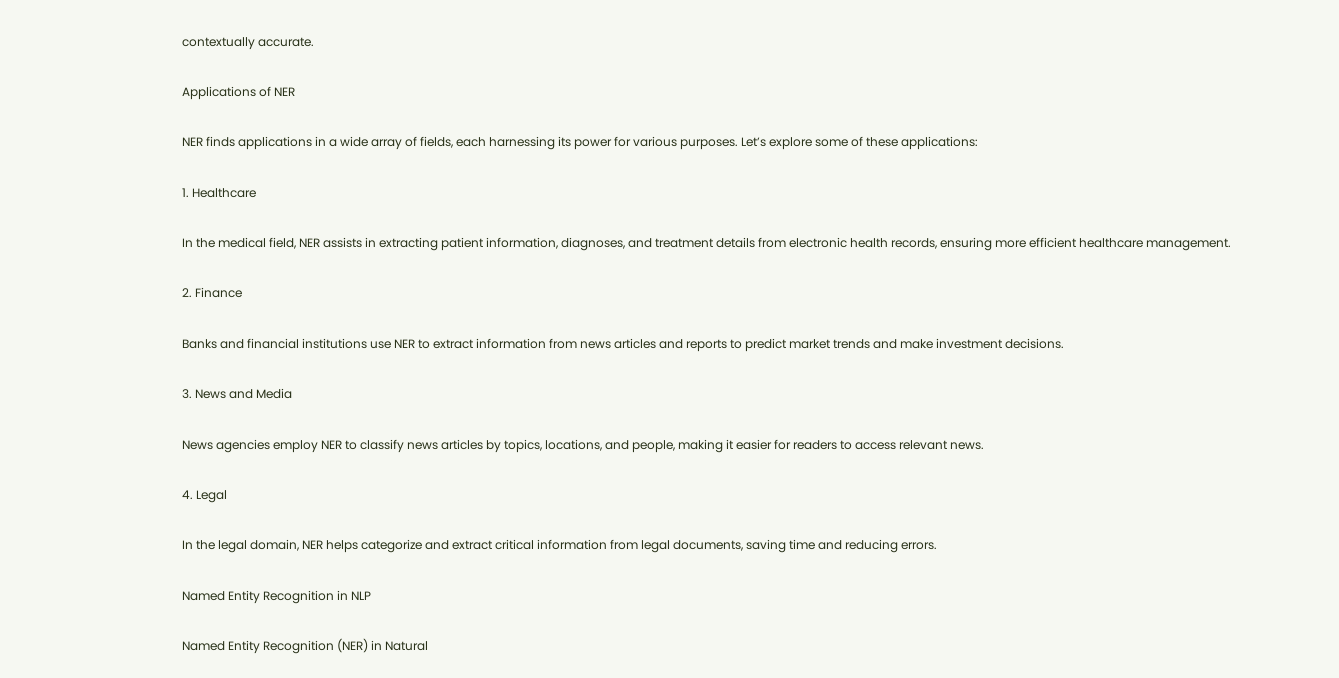contextually accurate.

Applications of NER

NER finds applications in a wide array of fields, each harnessing its power for various purposes. Let’s explore some of these applications:

1. Healthcare

In the medical field, NER assists in extracting patient information, diagnoses, and treatment details from electronic health records, ensuring more efficient healthcare management.

2. Finance

Banks and financial institutions use NER to extract information from news articles and reports to predict market trends and make investment decisions.

3. News and Media

News agencies employ NER to classify news articles by topics, locations, and people, making it easier for readers to access relevant news.

4. Legal

In the legal domain, NER helps categorize and extract critical information from legal documents, saving time and reducing errors.

Named Entity Recognition in NLP

Named Entity Recognition (NER) in Natural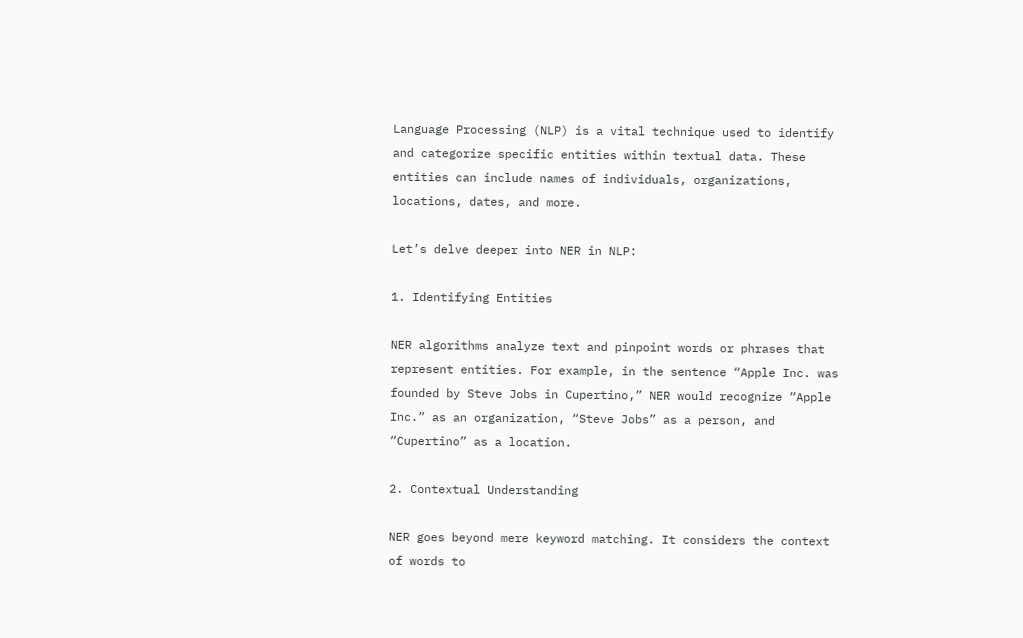Language Processing (NLP) is a vital technique used to identify and categorize specific entities within textual data. These entities can include names of individuals, organizations, locations, dates, and more.

Let’s delve deeper into NER in NLP:

1. Identifying Entities

NER algorithms analyze text and pinpoint words or phrases that represent entities. For example, in the sentence “Apple Inc. was founded by Steve Jobs in Cupertino,” NER would recognize “Apple Inc.” as an organization, “Steve Jobs” as a person, and “Cupertino” as a location.

2. Contextual Understanding

NER goes beyond mere keyword matching. It considers the context of words to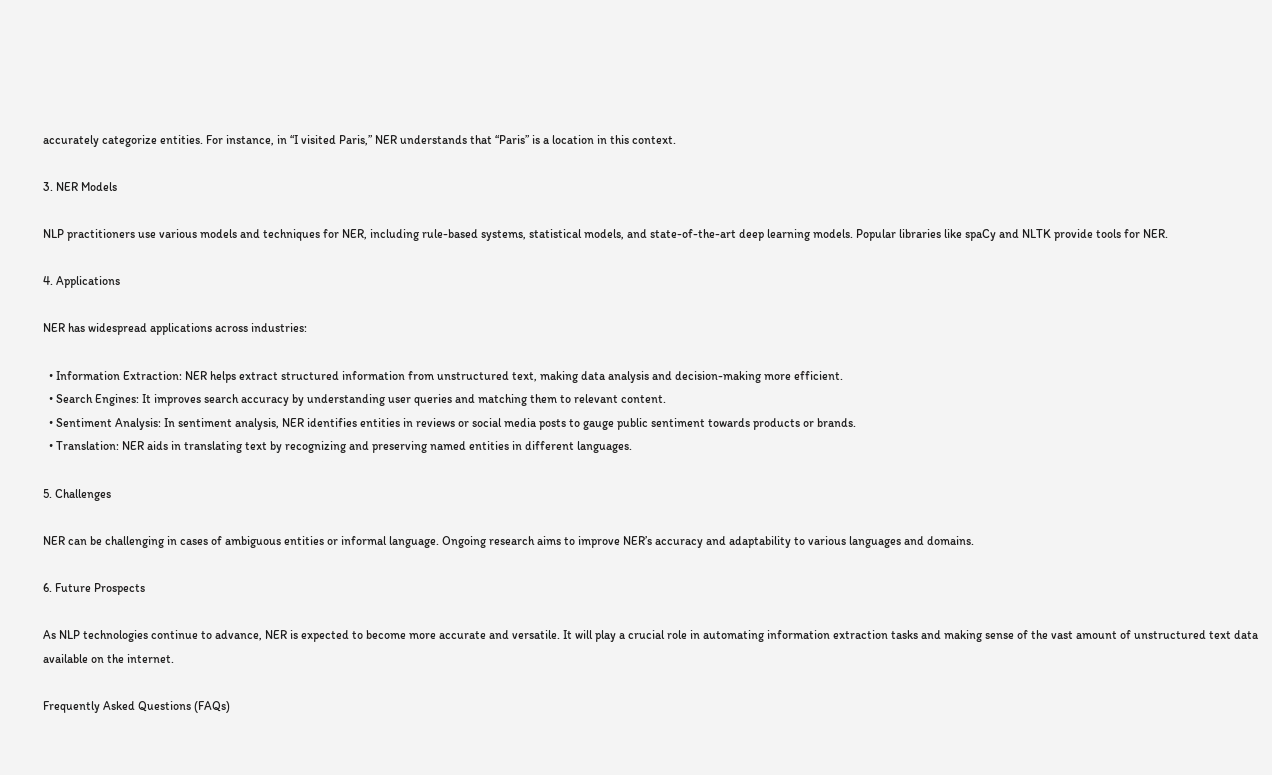accurately categorize entities. For instance, in “I visited Paris,” NER understands that “Paris” is a location in this context.

3. NER Models

NLP practitioners use various models and techniques for NER, including rule-based systems, statistical models, and state-of-the-art deep learning models. Popular libraries like spaCy and NLTK provide tools for NER.

4. Applications

NER has widespread applications across industries:

  • Information Extraction: NER helps extract structured information from unstructured text, making data analysis and decision-making more efficient.
  • Search Engines: It improves search accuracy by understanding user queries and matching them to relevant content.
  • Sentiment Analysis: In sentiment analysis, NER identifies entities in reviews or social media posts to gauge public sentiment towards products or brands.
  • Translation: NER aids in translating text by recognizing and preserving named entities in different languages.

5. Challenges

NER can be challenging in cases of ambiguous entities or informal language. Ongoing research aims to improve NER’s accuracy and adaptability to various languages and domains.

6. Future Prospects

As NLP technologies continue to advance, NER is expected to become more accurate and versatile. It will play a crucial role in automating information extraction tasks and making sense of the vast amount of unstructured text data available on the internet.

Frequently Asked Questions (FAQs)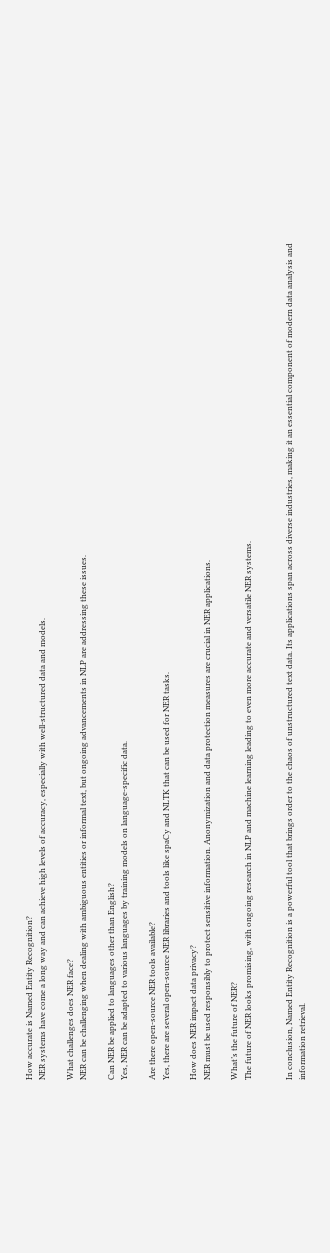How accurate is Named Entity Recognition?
NER systems have come a long way and can achieve high levels of accuracy, especially with well-structured data and models.

What challenges does NER face?
NER can be challenging when dealing with ambiguous entities or informal text, but ongoing advancements in NLP are addressing these issues.

Can NER be applied to languages other than English?
Yes, NER can be adapted to various languages by training models on language-specific data.

Are there open-source NER tools available?
Yes, there are several open-source NER libraries and tools like spaCy and NLTK that can be used for NER tasks.

How does NER impact data privacy?
NER must be used responsibly to protect sensitive information. Anonymization and data protection measures are crucial in NER applications.

What’s the future of NER?
The future of NER looks promising, with ongoing research in NLP and machine learning leading to even more accurate and versatile NER systems.


In conclusion, Named Entity Recognition is a powerful tool that brings order to the chaos of unstructured text data. Its applications span across diverse industries, making it an essential component of modern data analysis and information retrieval.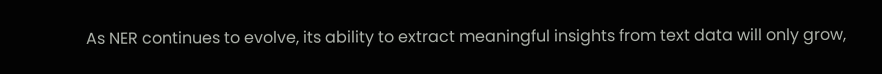As NER continues to evolve, its ability to extract meaningful insights from text data will only grow,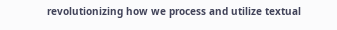revolutionizing how we process and utilize textual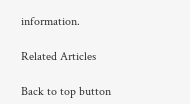information.

Related Articles

Back to top button